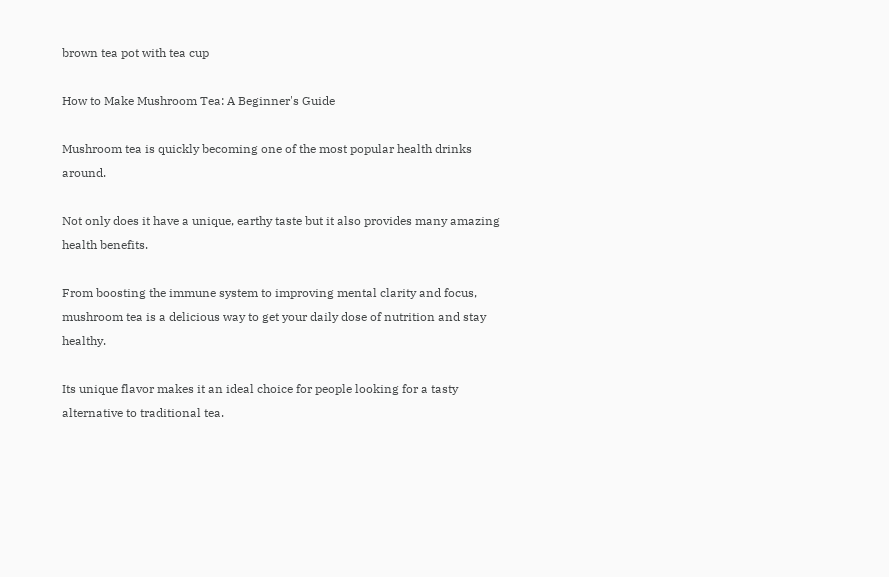brown tea pot with tea cup

How to Make Mushroom Tea: A Beginner's Guide

Mushroom tea is quickly becoming one of the most popular health drinks around.

Not only does it have a unique, earthy taste but it also provides many amazing health benefits.

From boosting the immune system to improving mental clarity and focus, mushroom tea is a delicious way to get your daily dose of nutrition and stay healthy.

Its unique flavor makes it an ideal choice for people looking for a tasty alternative to traditional tea.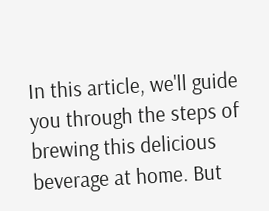In this article, we'll guide you through the steps of brewing this delicious beverage at home. But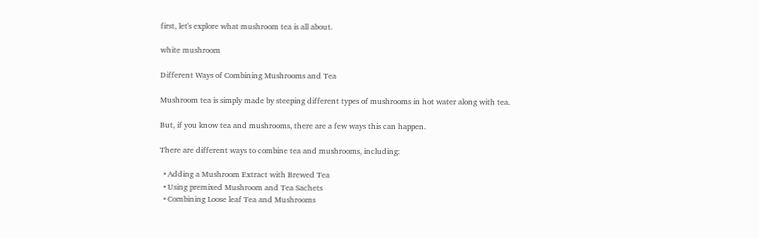first, let's explore what mushroom tea is all about.

white mushroom

Different Ways of Combining Mushrooms and Tea

Mushroom tea is simply made by steeping different types of mushrooms in hot water along with tea.

But, if you know tea and mushrooms, there are a few ways this can happen.

There are different ways to combine tea and mushrooms, including:

  • Adding a Mushroom Extract with Brewed Tea
  • Using premixed Mushroom and Tea Sachets
  • Combining Loose leaf Tea and Mushrooms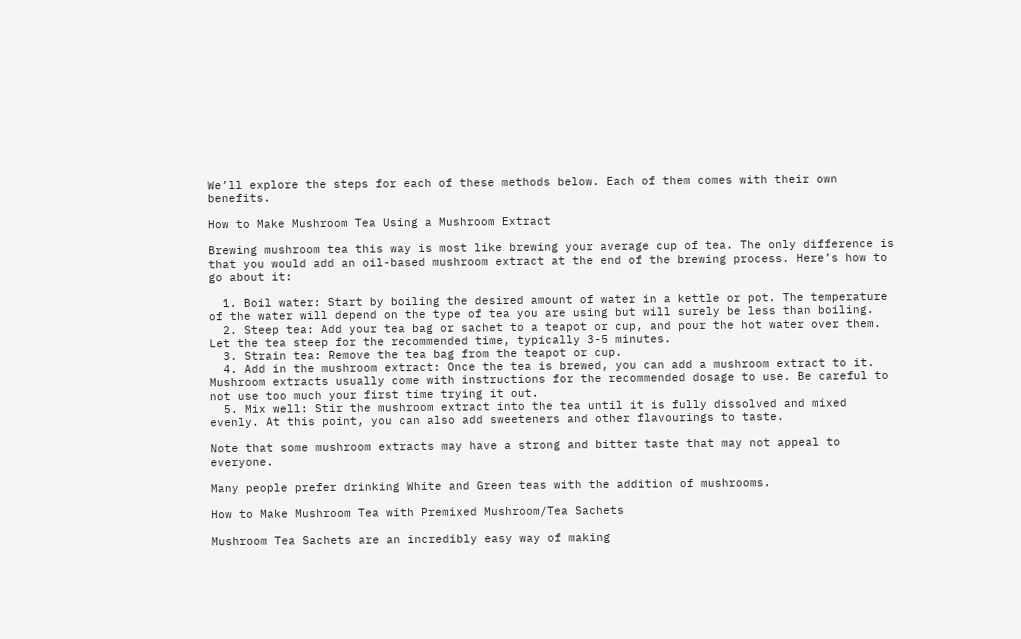We’ll explore the steps for each of these methods below. Each of them comes with their own benefits.

How to Make Mushroom Tea Using a Mushroom Extract

Brewing mushroom tea this way is most like brewing your average cup of tea. The only difference is that you would add an oil-based mushroom extract at the end of the brewing process. Here’s how to go about it:

  1. Boil water: Start by boiling the desired amount of water in a kettle or pot. The temperature of the water will depend on the type of tea you are using but will surely be less than boiling.
  2. Steep tea: Add your tea bag or sachet to a teapot or cup, and pour the hot water over them. Let the tea steep for the recommended time, typically 3-5 minutes.
  3. Strain tea: Remove the tea bag from the teapot or cup.
  4. Add in the mushroom extract: Once the tea is brewed, you can add a mushroom extract to it. Mushroom extracts usually come with instructions for the recommended dosage to use. Be careful to not use too much your first time trying it out.
  5. Mix well: Stir the mushroom extract into the tea until it is fully dissolved and mixed evenly. At this point, you can also add sweeteners and other flavourings to taste.

Note that some mushroom extracts may have a strong and bitter taste that may not appeal to everyone.

Many people prefer drinking White and Green teas with the addition of mushrooms.

How to Make Mushroom Tea with Premixed Mushroom/Tea Sachets

Mushroom Tea Sachets are an incredibly easy way of making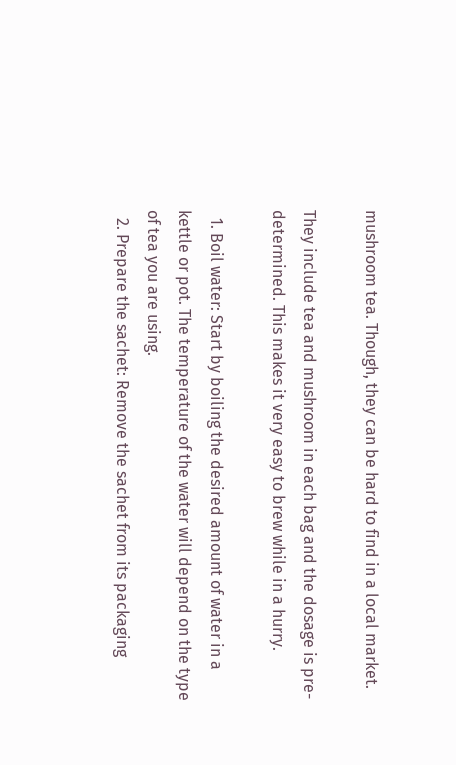mushroom tea. Though, they can be hard to find in a local market.

They include tea and mushroom in each bag and the dosage is pre-determined. This makes it very easy to brew while in a hurry.

  1. Boil water: Start by boiling the desired amount of water in a kettle or pot. The temperature of the water will depend on the type of tea you are using.
  2. Prepare the sachet: Remove the sachet from its packaging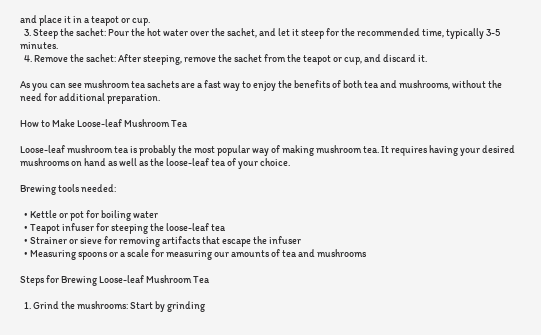and place it in a teapot or cup.
  3. Steep the sachet: Pour the hot water over the sachet, and let it steep for the recommended time, typically 3-5 minutes.
  4. Remove the sachet: After steeping, remove the sachet from the teapot or cup, and discard it.

As you can see mushroom tea sachets are a fast way to enjoy the benefits of both tea and mushrooms, without the need for additional preparation.

How to Make Loose-leaf Mushroom Tea

Loose-leaf mushroom tea is probably the most popular way of making mushroom tea. It requires having your desired mushrooms on hand as well as the loose-leaf tea of your choice.

Brewing tools needed:

  • Kettle or pot for boiling water
  • Teapot infuser for steeping the loose-leaf tea
  • Strainer or sieve for removing artifacts that escape the infuser
  • Measuring spoons or a scale for measuring our amounts of tea and mushrooms

Steps for Brewing Loose-leaf Mushroom Tea

  1. Grind the mushrooms: Start by grinding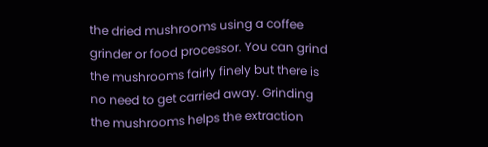the dried mushrooms using a coffee grinder or food processor. You can grind the mushrooms fairly finely but there is no need to get carried away. Grinding the mushrooms helps the extraction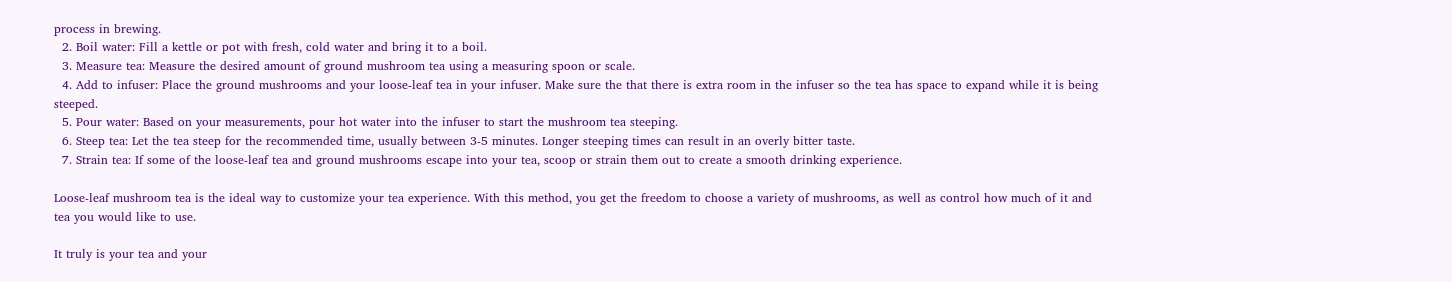process in brewing.
  2. Boil water: Fill a kettle or pot with fresh, cold water and bring it to a boil.
  3. Measure tea: Measure the desired amount of ground mushroom tea using a measuring spoon or scale.
  4. Add to infuser: Place the ground mushrooms and your loose-leaf tea in your infuser. Make sure the that there is extra room in the infuser so the tea has space to expand while it is being steeped.
  5. Pour water: Based on your measurements, pour hot water into the infuser to start the mushroom tea steeping.
  6. Steep tea: Let the tea steep for the recommended time, usually between 3-5 minutes. Longer steeping times can result in an overly bitter taste.
  7. Strain tea: If some of the loose-leaf tea and ground mushrooms escape into your tea, scoop or strain them out to create a smooth drinking experience.

Loose-leaf mushroom tea is the ideal way to customize your tea experience. With this method, you get the freedom to choose a variety of mushrooms, as well as control how much of it and tea you would like to use.

It truly is your tea and your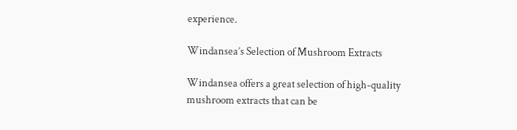experience.

Windansea’s Selection of Mushroom Extracts

Windansea offers a great selection of high-quality mushroom extracts that can be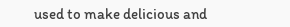used to make delicious and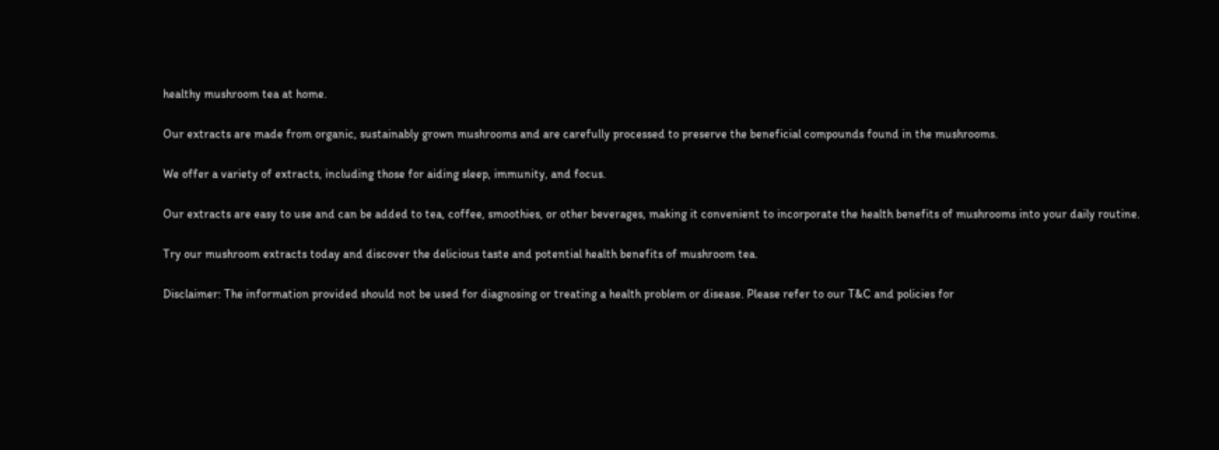healthy mushroom tea at home.

Our extracts are made from organic, sustainably grown mushrooms and are carefully processed to preserve the beneficial compounds found in the mushrooms.

We offer a variety of extracts, including those for aiding sleep, immunity, and focus.

Our extracts are easy to use and can be added to tea, coffee, smoothies, or other beverages, making it convenient to incorporate the health benefits of mushrooms into your daily routine.

Try our mushroom extracts today and discover the delicious taste and potential health benefits of mushroom tea.

Disclaimer: The information provided should not be used for diagnosing or treating a health problem or disease. Please refer to our T&C and policies for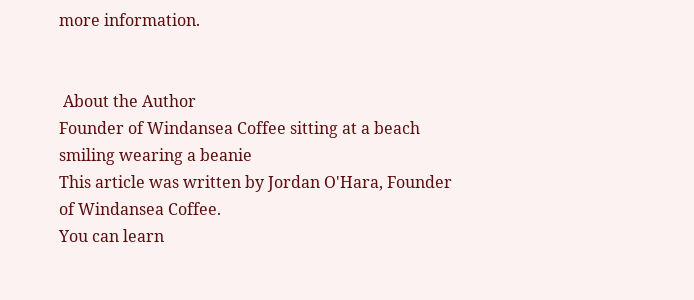more information.


 About the Author
Founder of Windansea Coffee sitting at a beach smiling wearing a beanie
This article was written by Jordan O'Hara, Founder of Windansea Coffee.
You can learn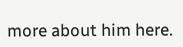more about him here.